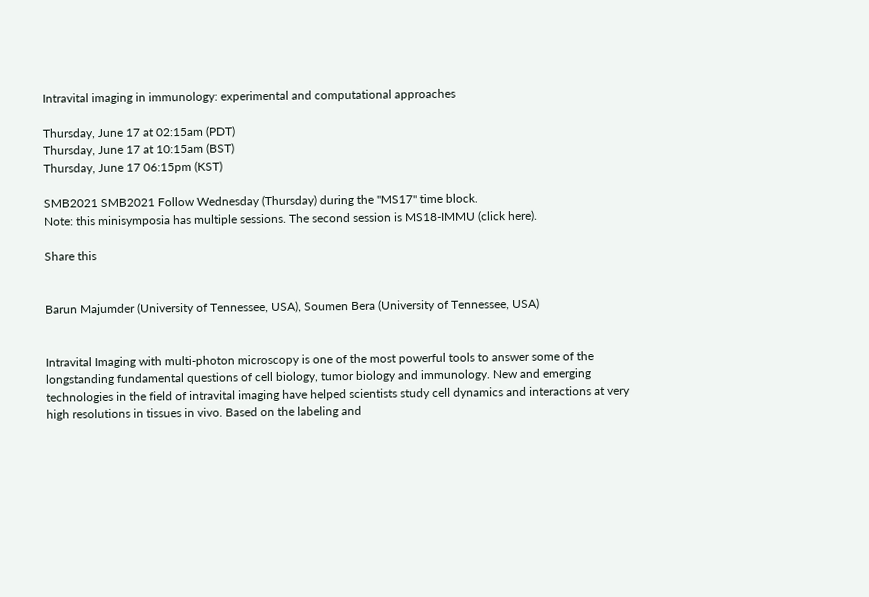Intravital imaging in immunology: experimental and computational approaches

Thursday, June 17 at 02:15am (PDT)
Thursday, June 17 at 10:15am (BST)
Thursday, June 17 06:15pm (KST)

SMB2021 SMB2021 Follow Wednesday (Thursday) during the "MS17" time block.
Note: this minisymposia has multiple sessions. The second session is MS18-IMMU (click here).

Share this


Barun Majumder (University of Tennessee, USA), Soumen Bera (University of Tennessee, USA)


Intravital Imaging with multi-photon microscopy is one of the most powerful tools to answer some of the longstanding fundamental questions of cell biology, tumor biology and immunology. New and emerging technologies in the field of intravital imaging have helped scientists study cell dynamics and interactions at very high resolutions in tissues in vivo. Based on the labeling and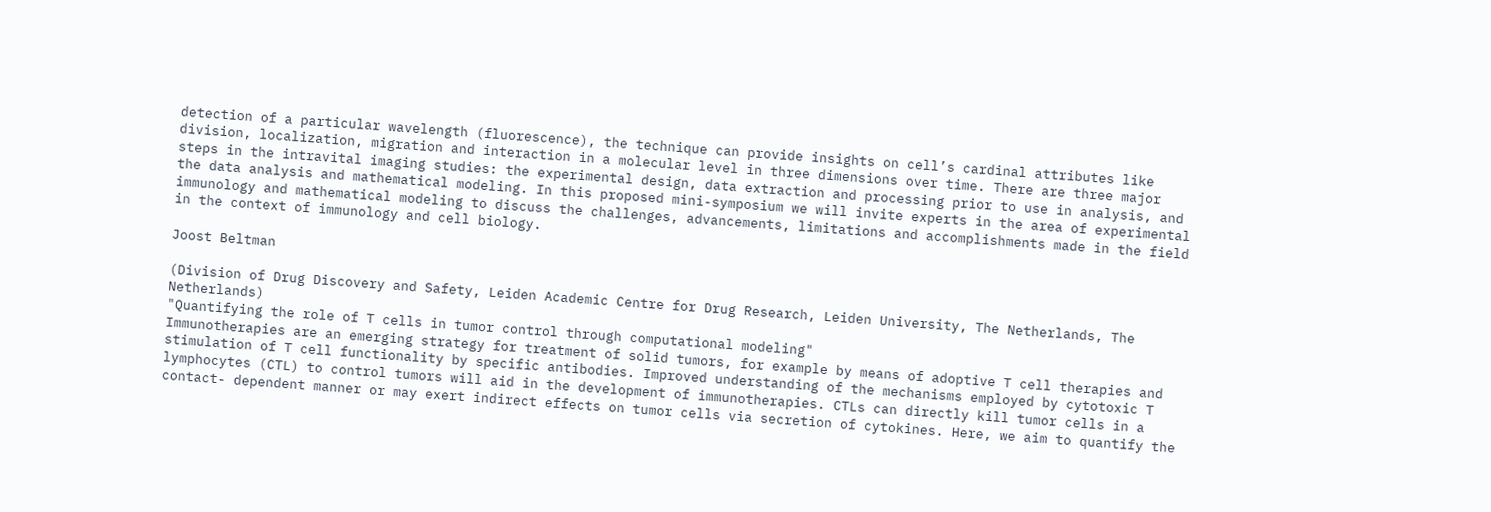detection of a particular wavelength (fluorescence), the technique can provide insights on cell’s cardinal attributes like division, localization, migration and interaction in a molecular level in three dimensions over time. There are three major steps in the intravital imaging studies: the experimental design, data extraction and processing prior to use in analysis, and the data analysis and mathematical modeling. In this proposed mini-symposium we will invite experts in the area of experimental immunology and mathematical modeling to discuss the challenges, advancements, limitations and accomplishments made in the field in the context of immunology and cell biology.

Joost Beltman

(Division of Drug Discovery and Safety, Leiden Academic Centre for Drug Research, Leiden University, The Netherlands, The Netherlands)
"Quantifying the role of T cells in tumor control through computational modeling"
Immunotherapies are an emerging strategy for treatment of solid tumors, for example by means of adoptive T cell therapies and stimulation of T cell functionality by specific antibodies. Improved understanding of the mechanisms employed by cytotoxic T lymphocytes (CTL) to control tumors will aid in the development of immunotherapies. CTLs can directly kill tumor cells in a contact- dependent manner or may exert indirect effects on tumor cells via secretion of cytokines. Here, we aim to quantify the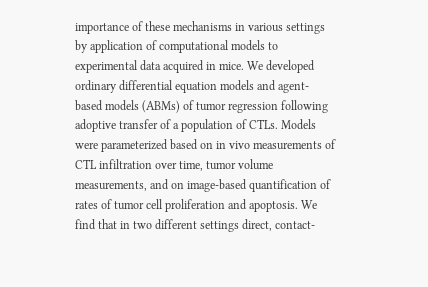importance of these mechanisms in various settings by application of computational models to experimental data acquired in mice. We developed ordinary differential equation models and agent- based models (ABMs) of tumor regression following adoptive transfer of a population of CTLs. Models were parameterized based on in vivo measurements of CTL infiltration over time, tumor volume measurements, and on image-based quantification of rates of tumor cell proliferation and apoptosis. We find that in two different settings direct, contact-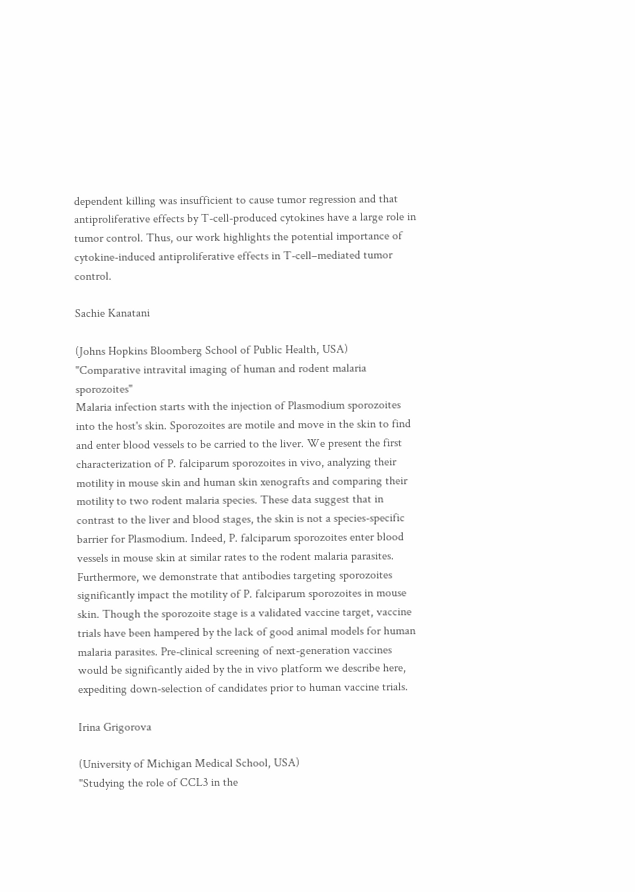dependent killing was insufficient to cause tumor regression and that antiproliferative effects by T-cell-produced cytokines have a large role in tumor control. Thus, our work highlights the potential importance of cytokine-induced antiproliferative effects in T-cell–mediated tumor control.

Sachie Kanatani

(Johns Hopkins Bloomberg School of Public Health, USA)
"Comparative intravital imaging of human and rodent malaria sporozoites"
Malaria infection starts with the injection of Plasmodium sporozoites into the host's skin. Sporozoites are motile and move in the skin to find and enter blood vessels to be carried to the liver. We present the first characterization of P. falciparum sporozoites in vivo, analyzing their motility in mouse skin and human skin xenografts and comparing their motility to two rodent malaria species. These data suggest that in contrast to the liver and blood stages, the skin is not a species-specific barrier for Plasmodium. Indeed, P. falciparum sporozoites enter blood vessels in mouse skin at similar rates to the rodent malaria parasites. Furthermore, we demonstrate that antibodies targeting sporozoites significantly impact the motility of P. falciparum sporozoites in mouse skin. Though the sporozoite stage is a validated vaccine target, vaccine trials have been hampered by the lack of good animal models for human malaria parasites. Pre-clinical screening of next-generation vaccines would be significantly aided by the in vivo platform we describe here, expediting down-selection of candidates prior to human vaccine trials.

Irina Grigorova

(University of Michigan Medical School, USA)
"Studying the role of CCL3 in the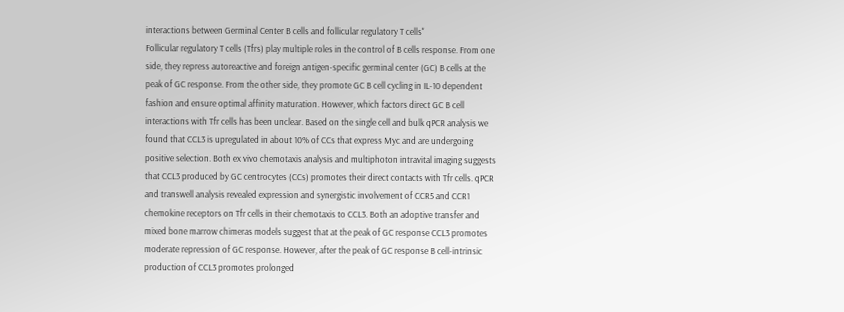interactions between Germinal Center B cells and follicular regulatory T cells"
Follicular regulatory T cells (Tfrs) play multiple roles in the control of B cells response. From one side, they repress autoreactive and foreign antigen-specific germinal center (GC) B cells at the peak of GC response. From the other side, they promote GC B cell cycling in IL-10 dependent fashion and ensure optimal affinity maturation. However, which factors direct GC B cell interactions with Tfr cells has been unclear. Based on the single cell and bulk qPCR analysis we found that CCL3 is upregulated in about 10% of CCs that express Myc and are undergoing positive selection. Both ex vivo chemotaxis analysis and multiphoton intravital imaging suggests that CCL3 produced by GC centrocytes (CCs) promotes their direct contacts with Tfr cells. qPCR and transwell analysis revealed expression and synergistic involvement of CCR5 and CCR1 chemokine receptors on Tfr cells in their chemotaxis to CCL3. Both an adoptive transfer and mixed bone marrow chimeras models suggest that at the peak of GC response CCL3 promotes moderate repression of GC response. However, after the peak of GC response B cell-intrinsic production of CCL3 promotes prolonged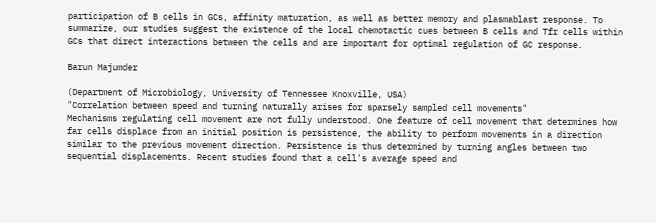participation of B cells in GCs, affinity maturation, as well as better memory and plasmablast response. To summarize, our studies suggest the existence of the local chemotactic cues between B cells and Tfr cells within GCs that direct interactions between the cells and are important for optimal regulation of GC response.

Barun Majumder

(Department of Microbiology, University of Tennessee Knoxville, USA)
"Correlation between speed and turning naturally arises for sparsely sampled cell movements"
Mechanisms regulating cell movement are not fully understood. One feature of cell movement that determines how far cells displace from an initial position is persistence, the ability to perform movements in a direction similar to the previous movement direction. Persistence is thus determined by turning angles between two sequential displacements. Recent studies found that a cell's average speed and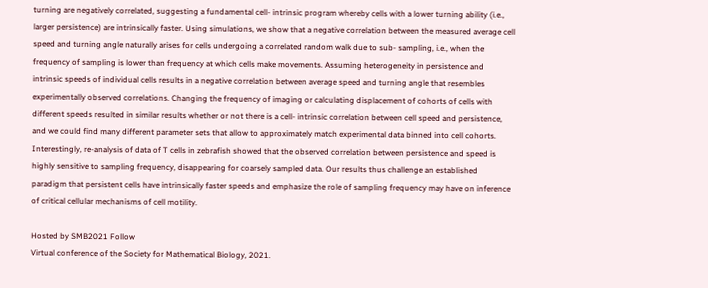turning are negatively correlated, suggesting a fundamental cell- intrinsic program whereby cells with a lower turning ability (i.e., larger persistence) are intrinsically faster. Using simulations, we show that a negative correlation between the measured average cell speed and turning angle naturally arises for cells undergoing a correlated random walk due to sub- sampling, i.e., when the frequency of sampling is lower than frequency at which cells make movements. Assuming heterogeneity in persistence and intrinsic speeds of individual cells results in a negative correlation between average speed and turning angle that resembles experimentally observed correlations. Changing the frequency of imaging or calculating displacement of cohorts of cells with different speeds resulted in similar results whether or not there is a cell- intrinsic correlation between cell speed and persistence, and we could find many different parameter sets that allow to approximately match experimental data binned into cell cohorts. Interestingly, re-analysis of data of T cells in zebrafish showed that the observed correlation between persistence and speed is highly sensitive to sampling frequency, disappearing for coarsely sampled data. Our results thus challenge an established paradigm that persistent cells have intrinsically faster speeds and emphasize the role of sampling frequency may have on inference of critical cellular mechanisms of cell motility.

Hosted by SMB2021 Follow
Virtual conference of the Society for Mathematical Biology, 2021.